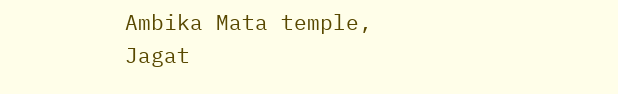Ambika Mata temple, Jagat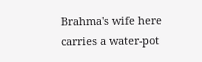Brahma's wife here carries a water-pot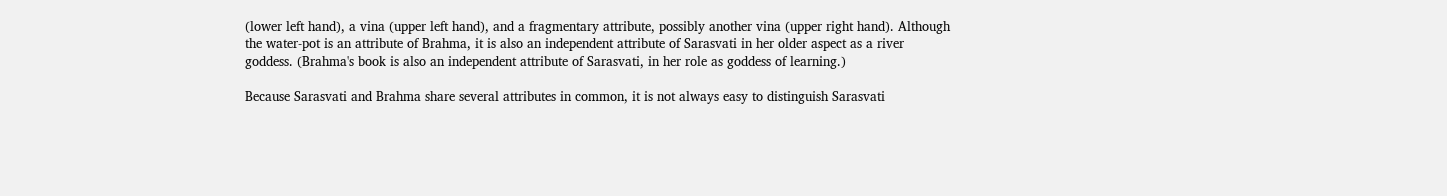(lower left hand), a vina (upper left hand), and a fragmentary attribute, possibly another vina (upper right hand). Although the water-pot is an attribute of Brahma, it is also an independent attribute of Sarasvati in her older aspect as a river goddess. (Brahma's book is also an independent attribute of Sarasvati, in her role as goddess of learning.)

Because Sarasvati and Brahma share several attributes in common, it is not always easy to distinguish Sarasvati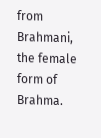from Brahmani, the female form of Brahma.